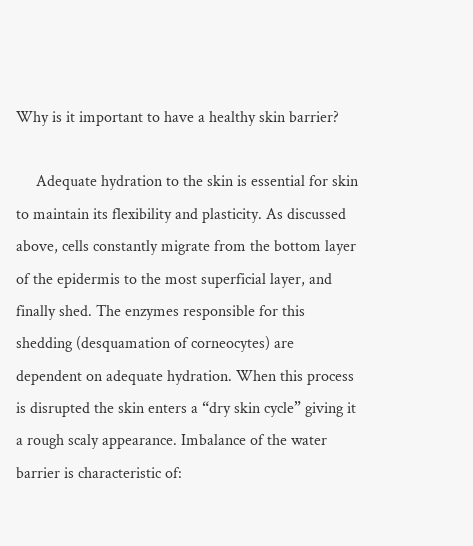Why is it important to have a healthy skin barrier?

     Adequate hydration to the skin is essential for skin to maintain its flexibility and plasticity. As discussed above, cells constantly migrate from the bottom layer of the epidermis to the most superficial layer, and finally shed. The enzymes responsible for this shedding (desquamation of corneocytes) are dependent on adequate hydration. When this process is disrupted the skin enters a “dry skin cycle” giving it a rough scaly appearance. Imbalance of the water barrier is characteristic of: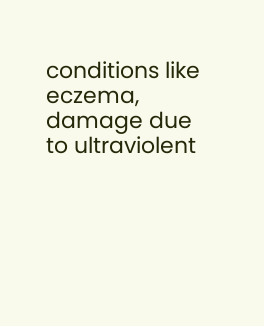conditions like eczema, damage due to ultraviolent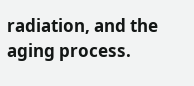radiation, and the aging process.